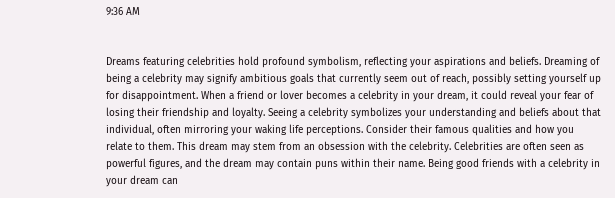9:36 AM


Dreams featuring celebrities hold profound symbolism, reflecting your aspirations and beliefs. Dreaming of being a celebrity may signify ambitious goals that currently seem out of reach, possibly setting yourself up for disappointment. When a friend or lover becomes a celebrity in your dream, it could reveal your fear of losing their friendship and loyalty. Seeing a celebrity symbolizes your understanding and beliefs about that individual, often mirroring your waking life perceptions. Consider their famous qualities and how you relate to them. This dream may stem from an obsession with the celebrity. Celebrities are often seen as powerful figures, and the dream may contain puns within their name. Being good friends with a celebrity in your dream can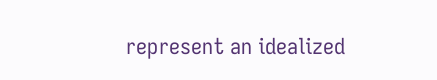represent an idealized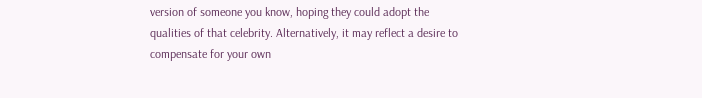version of someone you know, hoping they could adopt the qualities of that celebrity. Alternatively, it may reflect a desire to compensate for your own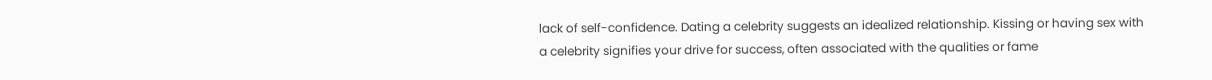lack of self-confidence. Dating a celebrity suggests an idealized relationship. Kissing or having sex with a celebrity signifies your drive for success, often associated with the qualities or fame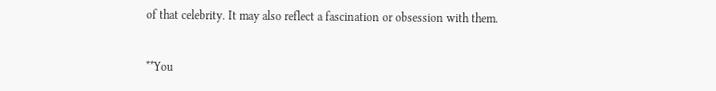of that celebrity. It may also reflect a fascination or obsession with them.


**You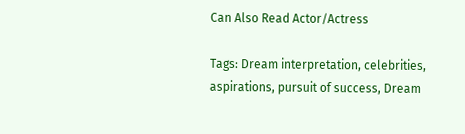Can Also Read Actor/Actress

Tags: Dream interpretation, celebrities, aspirations, pursuit of success, Dream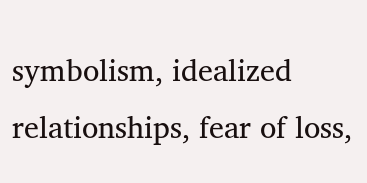symbolism, idealized relationships, fear of loss,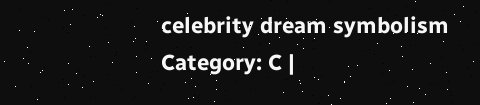celebrity dream symbolism
Category: C |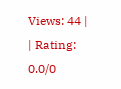Views: 44 | | Rating: 0.0/0